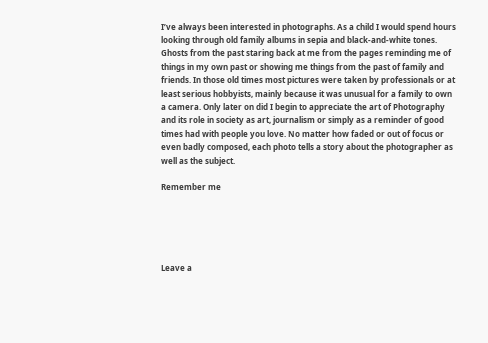I’ve always been interested in photographs. As a child I would spend hours looking through old family albums in sepia and black-and-white tones. Ghosts from the past staring back at me from the pages reminding me of things in my own past or showing me things from the past of family and friends. In those old times most pictures were taken by professionals or at least serious hobbyists, mainly because it was unusual for a family to own a camera. Only later on did I begin to appreciate the art of Photography and its role in society as art, journalism or simply as a reminder of good times had with people you love. No matter how faded or out of focus or even badly composed, each photo tells a story about the photographer as well as the subject.

Remember me





Leave a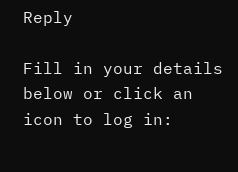Reply

Fill in your details below or click an icon to log in: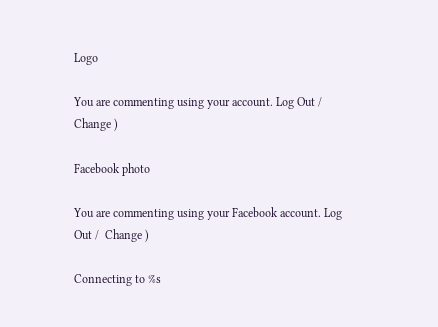Logo

You are commenting using your account. Log Out /  Change )

Facebook photo

You are commenting using your Facebook account. Log Out /  Change )

Connecting to %s